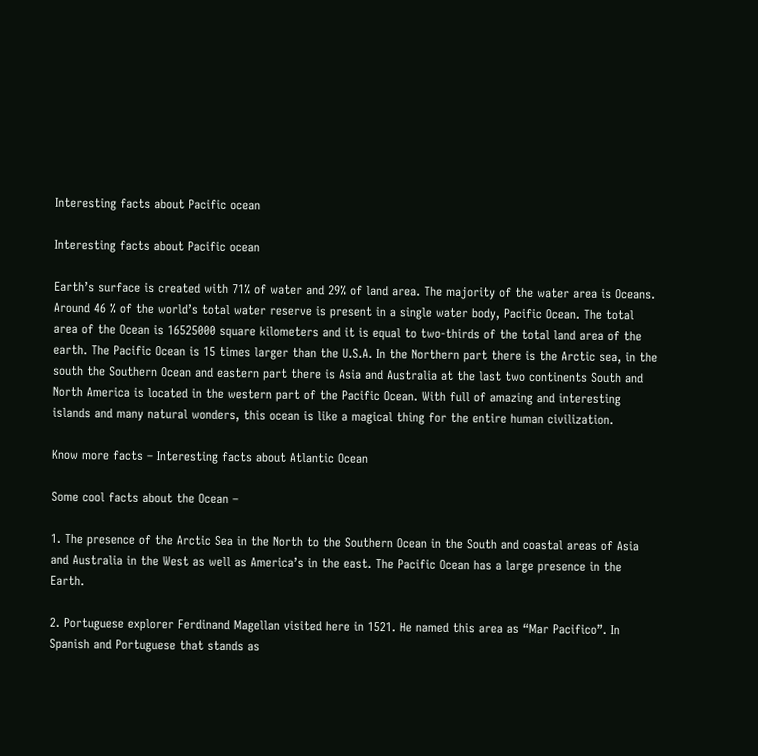Interesting facts about Pacific ocean

Interesting facts about Pacific ocean

Earth’s surface is created with 71% of water and 29% of land area. The majority of the water area is Oceans. Around 46 % of the world’s total water reserve is present in a single water body, Pacific Ocean. The total area of the Ocean is 16525000 square kilometers and it is equal to two-thirds of the total land area of the earth. The Pacific Ocean is 15 times larger than the U.S.A. In the Northern part there is the Arctic sea, in the south the Southern Ocean and eastern part there is Asia and Australia at the last two continents South and North America is located in the western part of the Pacific Ocean. With full of amazing and interesting islands and many natural wonders, this ocean is like a magical thing for the entire human civilization.

Know more facts – Interesting facts about Atlantic Ocean

Some cool facts about the Ocean –

1. The presence of the Arctic Sea in the North to the Southern Ocean in the South and coastal areas of Asia and Australia in the West as well as America’s in the east. The Pacific Ocean has a large presence in the Earth.

2. Portuguese explorer Ferdinand Magellan visited here in 1521. He named this area as “Mar Pacifico”. In Spanish and Portuguese that stands as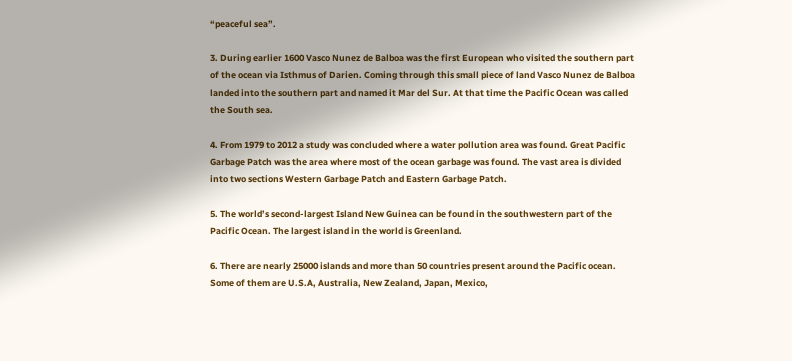“peaceful sea”.

3. During earlier 1600 Vasco Nunez de Balboa was the first European who visited the southern part of the ocean via Isthmus of Darien. Coming through this small piece of land Vasco Nunez de Balboa landed into the southern part and named it Mar del Sur. At that time the Pacific Ocean was called the South sea.

4. From 1979 to 2012 a study was concluded where a water pollution area was found. Great Pacific Garbage Patch was the area where most of the ocean garbage was found. The vast area is divided into two sections Western Garbage Patch and Eastern Garbage Patch.

5. The world’s second-largest Island New Guinea can be found in the southwestern part of the Pacific Ocean. The largest island in the world is Greenland.

6. There are nearly 25000 islands and more than 50 countries present around the Pacific ocean. Some of them are U.S.A, Australia, New Zealand, Japan, Mexico,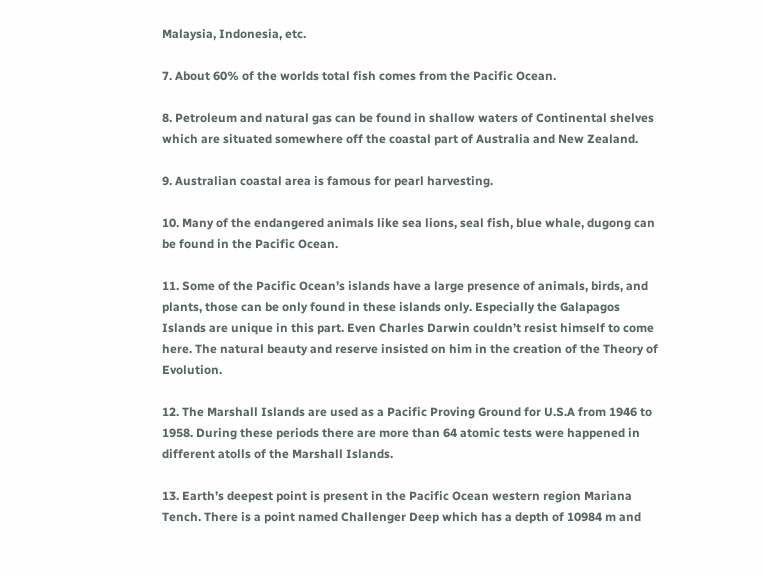Malaysia, Indonesia, etc.

7. About 60% of the worlds total fish comes from the Pacific Ocean.

8. Petroleum and natural gas can be found in shallow waters of Continental shelves which are situated somewhere off the coastal part of Australia and New Zealand.

9. Australian coastal area is famous for pearl harvesting.

10. Many of the endangered animals like sea lions, seal fish, blue whale, dugong can be found in the Pacific Ocean.

11. Some of the Pacific Ocean’s islands have a large presence of animals, birds, and plants, those can be only found in these islands only. Especially the Galapagos Islands are unique in this part. Even Charles Darwin couldn’t resist himself to come here. The natural beauty and reserve insisted on him in the creation of the Theory of Evolution.

12. The Marshall Islands are used as a Pacific Proving Ground for U.S.A from 1946 to 1958. During these periods there are more than 64 atomic tests were happened in different atolls of the Marshall Islands.

13. Earth’s deepest point is present in the Pacific Ocean western region Mariana Tench. There is a point named Challenger Deep which has a depth of 10984 m and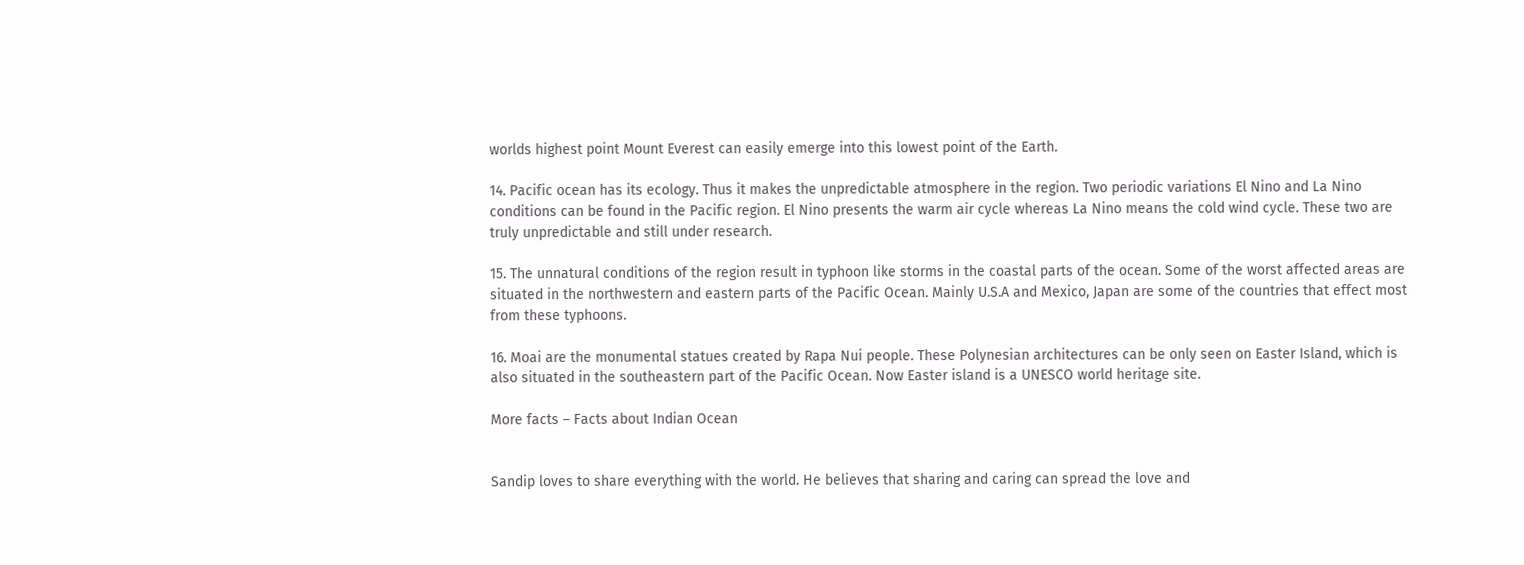worlds highest point Mount Everest can easily emerge into this lowest point of the Earth.

14. Pacific ocean has its ecology. Thus it makes the unpredictable atmosphere in the region. Two periodic variations El Nino and La Nino conditions can be found in the Pacific region. El Nino presents the warm air cycle whereas La Nino means the cold wind cycle. These two are truly unpredictable and still under research.

15. The unnatural conditions of the region result in typhoon like storms in the coastal parts of the ocean. Some of the worst affected areas are situated in the northwestern and eastern parts of the Pacific Ocean. Mainly U.S.A and Mexico, Japan are some of the countries that effect most from these typhoons.

16. Moai are the monumental statues created by Rapa Nui people. These Polynesian architectures can be only seen on Easter Island, which is also situated in the southeastern part of the Pacific Ocean. Now Easter island is a UNESCO world heritage site.

More facts – Facts about Indian Ocean


Sandip loves to share everything with the world. He believes that sharing and caring can spread the love and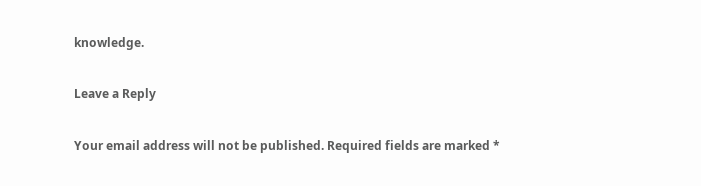knowledge.

Leave a Reply

Your email address will not be published. Required fields are marked *